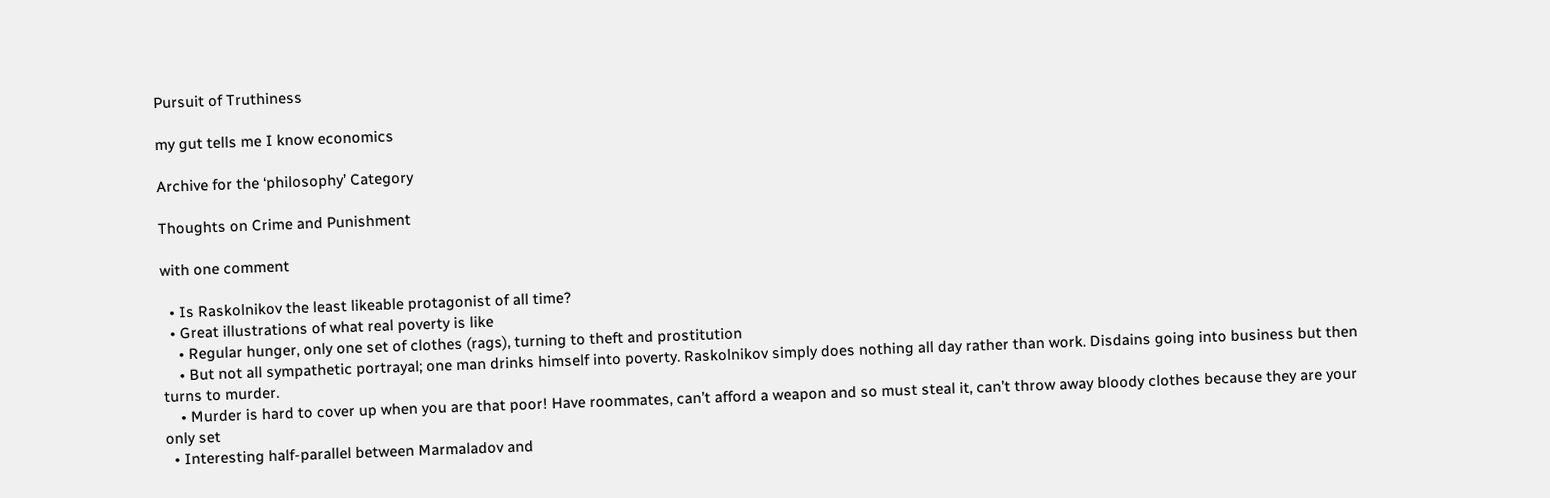Pursuit of Truthiness

my gut tells me I know economics

Archive for the ‘philosophy’ Category

Thoughts on Crime and Punishment

with one comment

  • Is Raskolnikov the least likeable protagonist of all time?
  • Great illustrations of what real poverty is like
    • Regular hunger, only one set of clothes (rags), turning to theft and prostitution
    • But not all sympathetic portrayal; one man drinks himself into poverty. Raskolnikov simply does nothing all day rather than work. Disdains going into business but then turns to murder.
    • Murder is hard to cover up when you are that poor! Have roommates, can’t afford a weapon and so must steal it, can’t throw away bloody clothes because they are your only set
  • Interesting half-parallel between Marmaladov and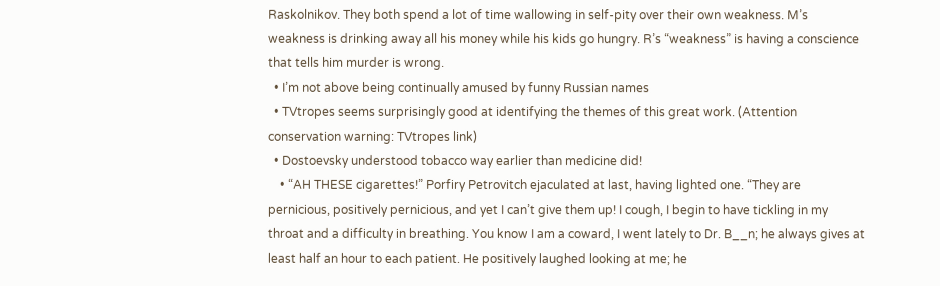Raskolnikov. They both spend a lot of time wallowing in self-pity over their own weakness. M’s weakness is drinking away all his money while his kids go hungry. R’s “weakness” is having a conscience that tells him murder is wrong.
  • I’m not above being continually amused by funny Russian names
  • TVtropes seems surprisingly good at identifying the themes of this great work. (Attention conservation warning: TVtropes link)
  • Dostoevsky understood tobacco way earlier than medicine did!
    • “AH THESE cigarettes!” Porfiry Petrovitch ejaculated at last, having lighted one. “They are pernicious, positively pernicious, and yet I can’t give them up! I cough, I begin to have tickling in my throat and a difficulty in breathing. You know I am a coward, I went lately to Dr. B__n; he always gives at least half an hour to each patient. He positively laughed looking at me; he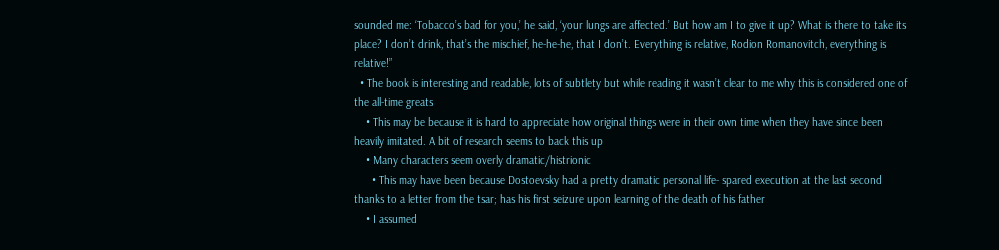sounded me: ‘Tobacco’s bad for you,’ he said, ‘your lungs are affected.’ But how am I to give it up? What is there to take its place? I don’t drink, that’s the mischief, he-he-he, that I don’t. Everything is relative, Rodion Romanovitch, everything is relative!”
  • The book is interesting and readable, lots of subtlety but while reading it wasn’t clear to me why this is considered one of the all-time greats
    • This may be because it is hard to appreciate how original things were in their own time when they have since been heavily imitated. A bit of research seems to back this up
    • Many characters seem overly dramatic/histrionic
      • This may have been because Dostoevsky had a pretty dramatic personal life- spared execution at the last second thanks to a letter from the tsar; has his first seizure upon learning of the death of his father
    • I assumed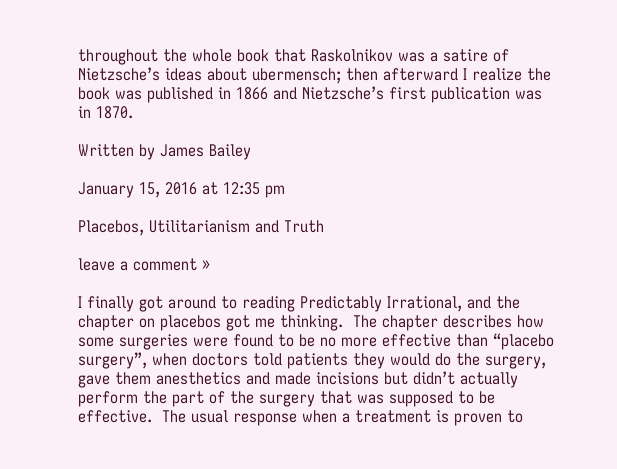throughout the whole book that Raskolnikov was a satire of Nietzsche’s ideas about ubermensch; then afterward I realize the book was published in 1866 and Nietzsche’s first publication was in 1870.

Written by James Bailey

January 15, 2016 at 12:35 pm

Placebos, Utilitarianism and Truth

leave a comment »

I finally got around to reading Predictably Irrational, and the chapter on placebos got me thinking.  The chapter describes how some surgeries were found to be no more effective than “placebo surgery”, when doctors told patients they would do the surgery, gave them anesthetics and made incisions but didn’t actually perform the part of the surgery that was supposed to be effective.  The usual response when a treatment is proven to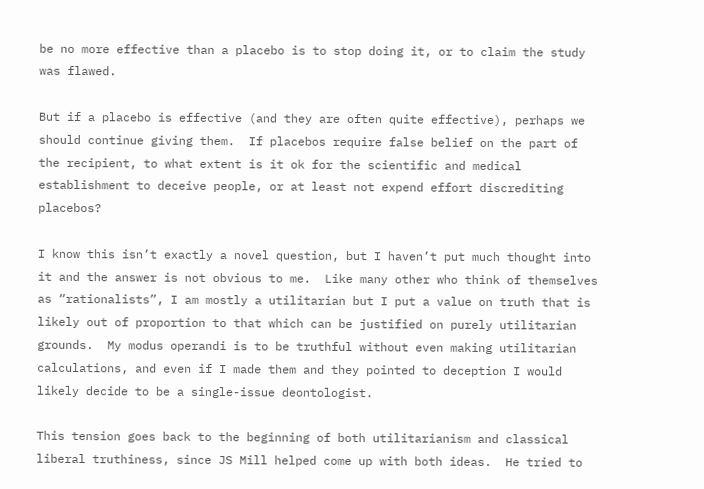be no more effective than a placebo is to stop doing it, or to claim the study was flawed.

But if a placebo is effective (and they are often quite effective), perhaps we should continue giving them.  If placebos require false belief on the part of the recipient, to what extent is it ok for the scientific and medical establishment to deceive people, or at least not expend effort discrediting placebos?

I know this isn’t exactly a novel question, but I haven’t put much thought into it and the answer is not obvious to me.  Like many other who think of themselves as “rationalists”, I am mostly a utilitarian but I put a value on truth that is likely out of proportion to that which can be justified on purely utilitarian grounds.  My modus operandi is to be truthful without even making utilitarian calculations, and even if I made them and they pointed to deception I would likely decide to be a single-issue deontologist.

This tension goes back to the beginning of both utilitarianism and classical liberal truthiness, since JS Mill helped come up with both ideas.  He tried to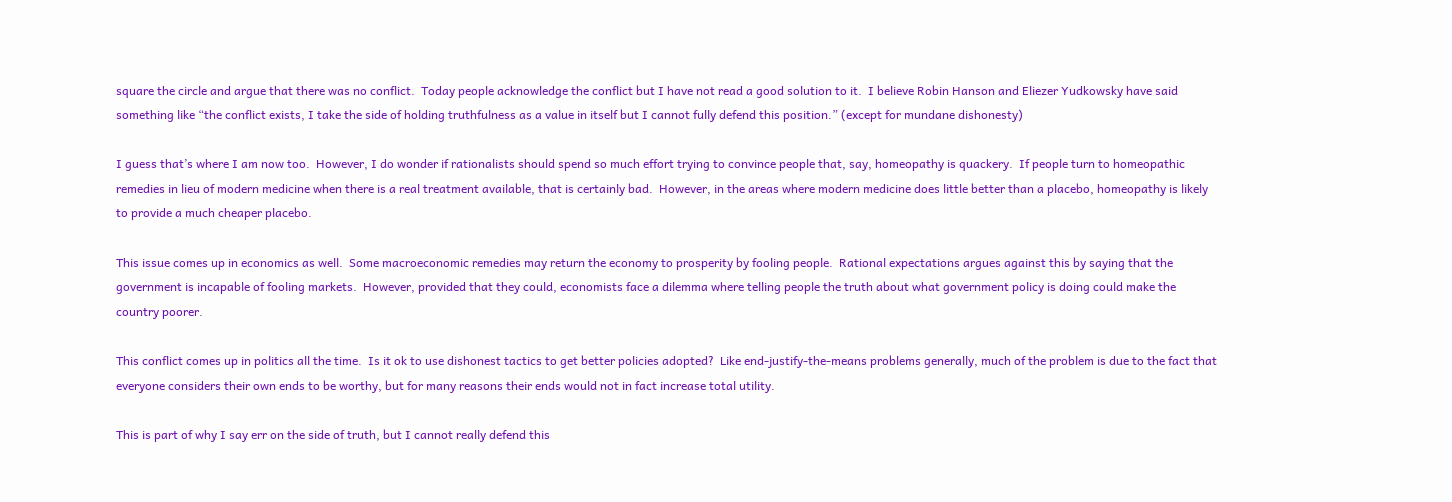square the circle and argue that there was no conflict.  Today people acknowledge the conflict but I have not read a good solution to it.  I believe Robin Hanson and Eliezer Yudkowsky have said something like “the conflict exists, I take the side of holding truthfulness as a value in itself but I cannot fully defend this position.” (except for mundane dishonesty)

I guess that’s where I am now too.  However, I do wonder if rationalists should spend so much effort trying to convince people that, say, homeopathy is quackery.  If people turn to homeopathic remedies in lieu of modern medicine when there is a real treatment available, that is certainly bad.  However, in the areas where modern medicine does little better than a placebo, homeopathy is likely to provide a much cheaper placebo.

This issue comes up in economics as well.  Some macroeconomic remedies may return the economy to prosperity by fooling people.  Rational expectations argues against this by saying that the government is incapable of fooling markets.  However, provided that they could, economists face a dilemma where telling people the truth about what government policy is doing could make the country poorer.

This conflict comes up in politics all the time.  Is it ok to use dishonest tactics to get better policies adopted?  Like end-justify-the-means problems generally, much of the problem is due to the fact that everyone considers their own ends to be worthy, but for many reasons their ends would not in fact increase total utility.

This is part of why I say err on the side of truth, but I cannot really defend this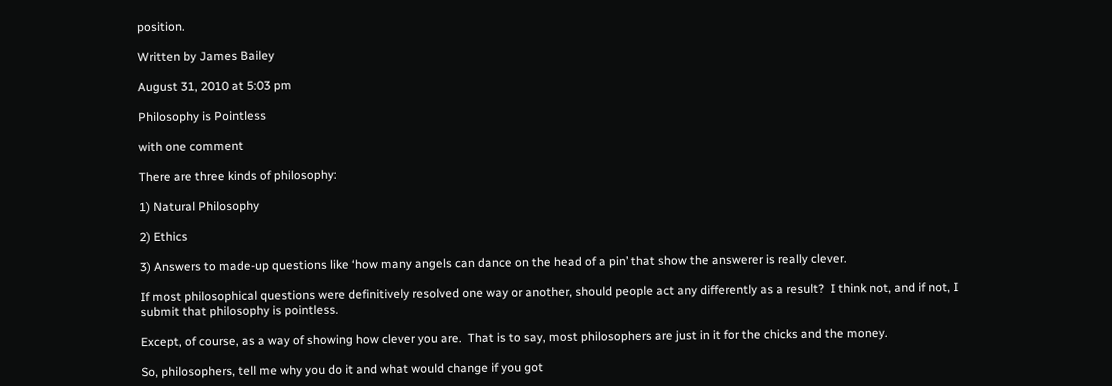position.

Written by James Bailey

August 31, 2010 at 5:03 pm

Philosophy is Pointless

with one comment

There are three kinds of philosophy:

1) Natural Philosophy

2) Ethics

3) Answers to made-up questions like ‘how many angels can dance on the head of a pin’ that show the answerer is really clever.

If most philosophical questions were definitively resolved one way or another, should people act any differently as a result?  I think not, and if not, I submit that philosophy is pointless.

Except, of course, as a way of showing how clever you are.  That is to say, most philosophers are just in it for the chicks and the money.

So, philosophers, tell me why you do it and what would change if you got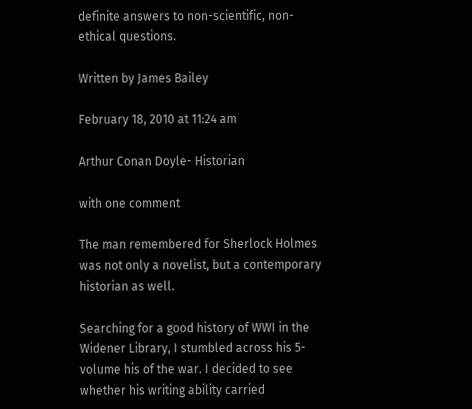definite answers to non-scientific, non-ethical questions.

Written by James Bailey

February 18, 2010 at 11:24 am

Arthur Conan Doyle- Historian

with one comment

The man remembered for Sherlock Holmes was not only a novelist, but a contemporary historian as well.

Searching for a good history of WWI in the Widener Library, I stumbled across his 5-volume his of the war. I decided to see whether his writing ability carried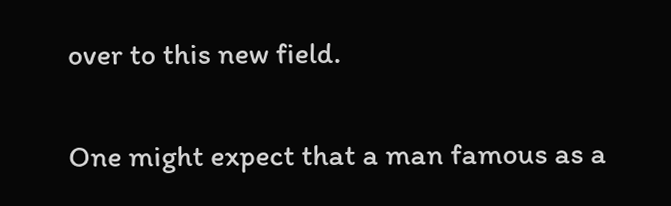over to this new field.

One might expect that a man famous as a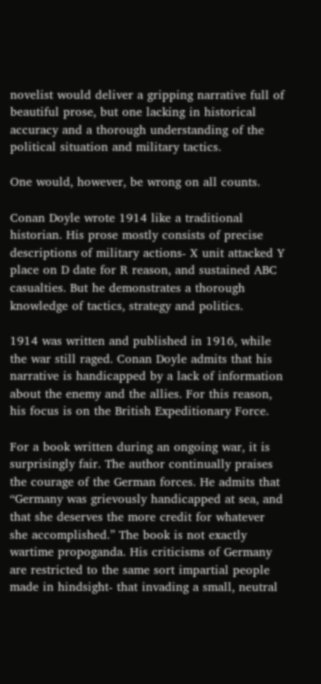novelist would deliver a gripping narrative full of beautiful prose, but one lacking in historical accuracy and a thorough understanding of the political situation and military tactics.

One would, however, be wrong on all counts.

Conan Doyle wrote 1914 like a traditional historian. His prose mostly consists of precise descriptions of military actions- X unit attacked Y place on D date for R reason, and sustained ABC casualties. But he demonstrates a thorough knowledge of tactics, strategy and politics.

1914 was written and published in 1916, while the war still raged. Conan Doyle admits that his narrative is handicapped by a lack of information about the enemy and the allies. For this reason, his focus is on the British Expeditionary Force.

For a book written during an ongoing war, it is surprisingly fair. The author continually praises the courage of the German forces. He admits that “Germany was grievously handicapped at sea, and that she deserves the more credit for whatever she accomplished.” The book is not exactly wartime propoganda. His criticisms of Germany are restricted to the same sort impartial people made in hindsight- that invading a small, neutral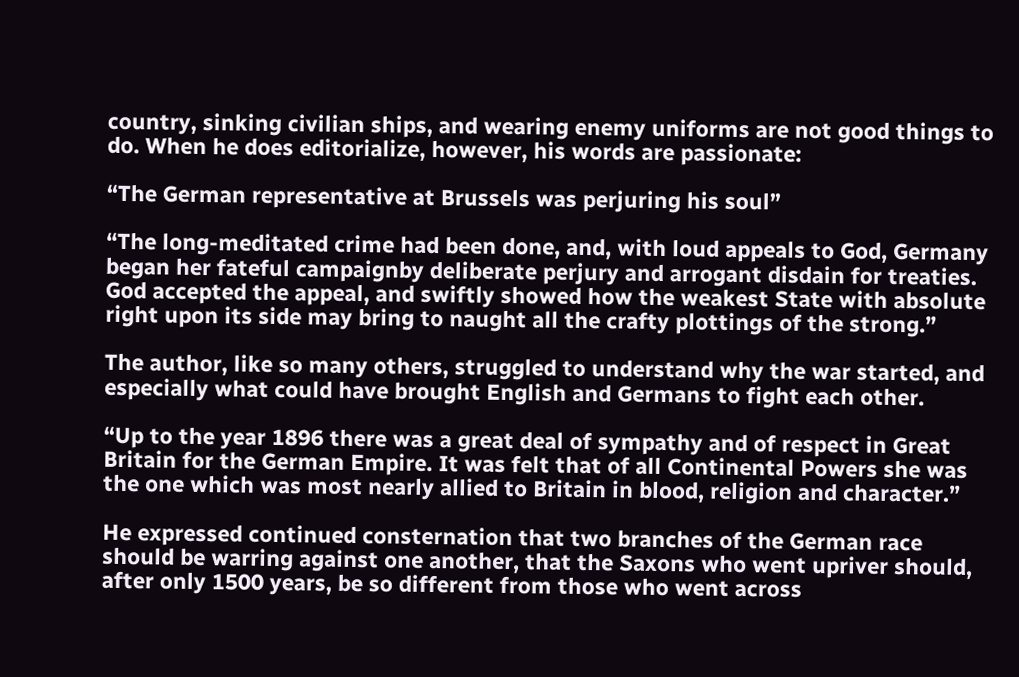country, sinking civilian ships, and wearing enemy uniforms are not good things to do. When he does editorialize, however, his words are passionate:

“The German representative at Brussels was perjuring his soul”

“The long-meditated crime had been done, and, with loud appeals to God, Germany began her fateful campaignby deliberate perjury and arrogant disdain for treaties. God accepted the appeal, and swiftly showed how the weakest State with absolute right upon its side may bring to naught all the crafty plottings of the strong.”

The author, like so many others, struggled to understand why the war started, and especially what could have brought English and Germans to fight each other.

“Up to the year 1896 there was a great deal of sympathy and of respect in Great Britain for the German Empire. It was felt that of all Continental Powers she was the one which was most nearly allied to Britain in blood, religion and character.”

He expressed continued consternation that two branches of the German race should be warring against one another, that the Saxons who went upriver should, after only 1500 years, be so different from those who went across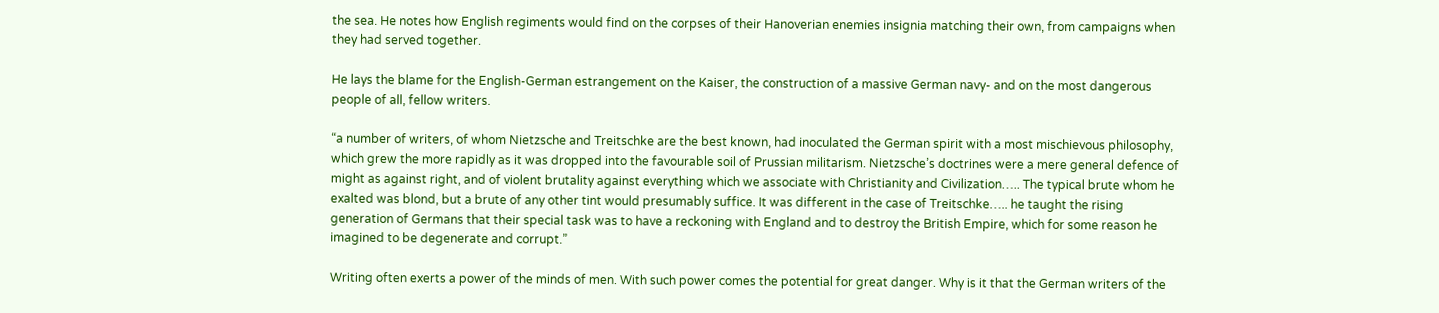the sea. He notes how English regiments would find on the corpses of their Hanoverian enemies insignia matching their own, from campaigns when they had served together.

He lays the blame for the English-German estrangement on the Kaiser, the construction of a massive German navy- and on the most dangerous people of all, fellow writers.

“a number of writers, of whom Nietzsche and Treitschke are the best known, had inoculated the German spirit with a most mischievous philosophy, which grew the more rapidly as it was dropped into the favourable soil of Prussian militarism. Nietzsche’s doctrines were a mere general defence of might as against right, and of violent brutality against everything which we associate with Christianity and Civilization….. The typical brute whom he exalted was blond, but a brute of any other tint would presumably suffice. It was different in the case of Treitschke….. he taught the rising generation of Germans that their special task was to have a reckoning with England and to destroy the British Empire, which for some reason he imagined to be degenerate and corrupt.”

Writing often exerts a power of the minds of men. With such power comes the potential for great danger. Why is it that the German writers of the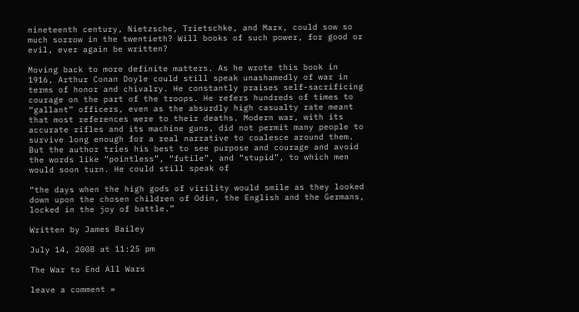nineteenth century, Nietzsche, Trietschke, and Marx, could sow so much sorrow in the twentieth? Will books of such power, for good or evil, ever again be written?

Moving back to more definite matters. As he wrote this book in 1916, Arthur Conan Doyle could still speak unashamedly of war in terms of honor and chivalry. He constantly praises self-sacrificing courage on the part of the troops. He refers hundreds of times to “gallant” officers, even as the absurdly high casualty rate meant that most references were to their deaths. Modern war, with its accurate rifles and its machine guns, did not permit many people to survive long enough for a real narrative to coalesce around them. But the author tries his best to see purpose and courage and avoid the words like “pointless”, “futile”, and “stupid”, to which men would soon turn. He could still speak of

“the days when the high gods of virility would smile as they looked down upon the chosen children of Odin, the English and the Germans, locked in the joy of battle.”

Written by James Bailey

July 14, 2008 at 11:25 pm

The War to End All Wars

leave a comment »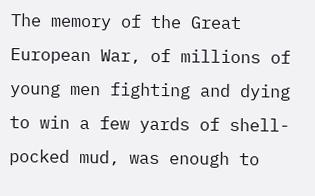The memory of the Great European War, of millions of young men fighting and dying to win a few yards of shell-pocked mud, was enough to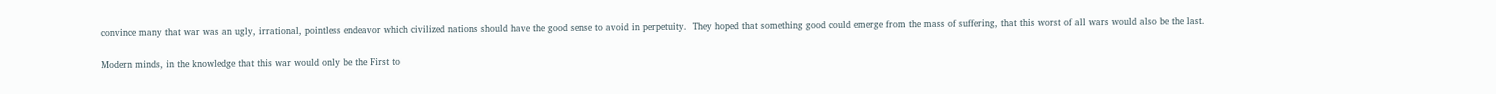convince many that war was an ugly, irrational, pointless endeavor which civilized nations should have the good sense to avoid in perpetuity.  They hoped that something good could emerge from the mass of suffering, that this worst of all wars would also be the last.

Modern minds, in the knowledge that this war would only be the First to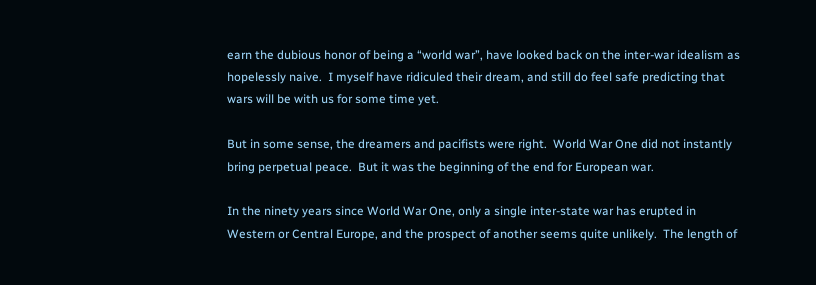earn the dubious honor of being a “world war”, have looked back on the inter-war idealism as hopelessly naive.  I myself have ridiculed their dream, and still do feel safe predicting that wars will be with us for some time yet.

But in some sense, the dreamers and pacifists were right.  World War One did not instantly bring perpetual peace.  But it was the beginning of the end for European war.

In the ninety years since World War One, only a single inter-state war has erupted in Western or Central Europe, and the prospect of another seems quite unlikely.  The length of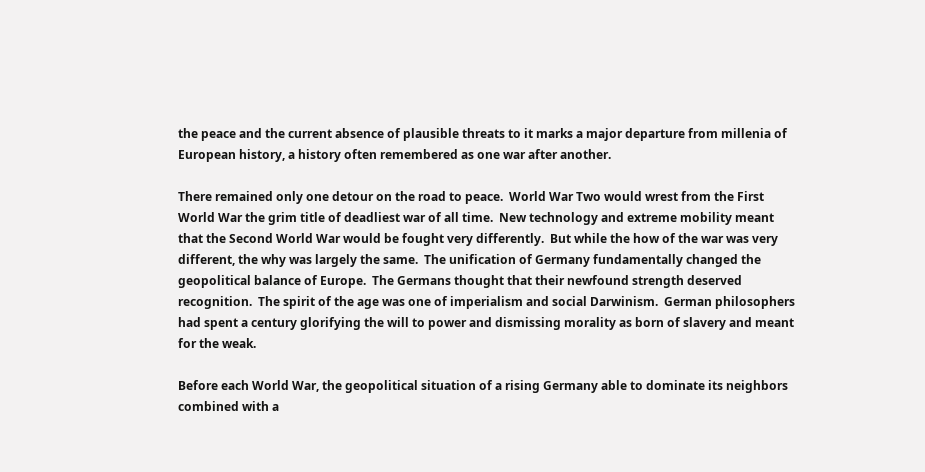the peace and the current absence of plausible threats to it marks a major departure from millenia of European history, a history often remembered as one war after another.

There remained only one detour on the road to peace.  World War Two would wrest from the First World War the grim title of deadliest war of all time.  New technology and extreme mobility meant that the Second World War would be fought very differently.  But while the how of the war was very different, the why was largely the same.  The unification of Germany fundamentally changed the geopolitical balance of Europe.  The Germans thought that their newfound strength deserved recognition.  The spirit of the age was one of imperialism and social Darwinism.  German philosophers had spent a century glorifying the will to power and dismissing morality as born of slavery and meant for the weak.

Before each World War, the geopolitical situation of a rising Germany able to dominate its neighbors combined with a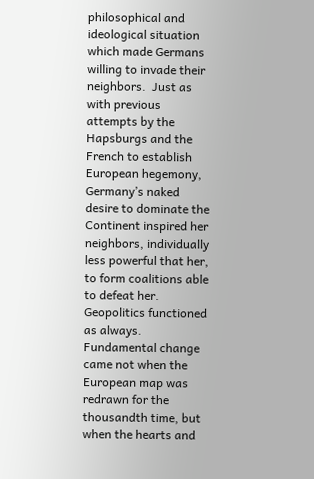philosophical and ideological situation which made Germans willing to invade their neighbors.  Just as with previous attempts by the Hapsburgs and the French to establish European hegemony, Germany’s naked desire to dominate the Continent inspired her neighbors, individually less powerful that her, to form coalitions able to defeat her.  Geopolitics functioned as always.  Fundamental change came not when the European map was redrawn for the thousandth time, but when the hearts and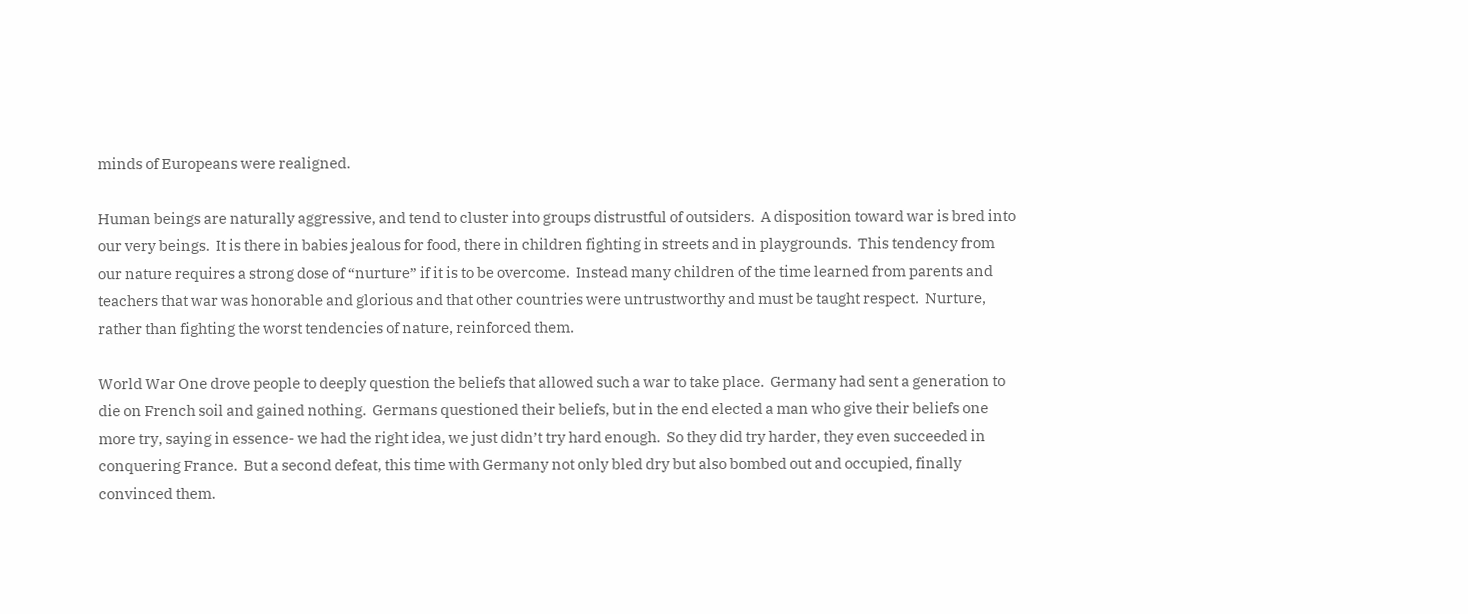minds of Europeans were realigned.

Human beings are naturally aggressive, and tend to cluster into groups distrustful of outsiders.  A disposition toward war is bred into our very beings.  It is there in babies jealous for food, there in children fighting in streets and in playgrounds.  This tendency from our nature requires a strong dose of “nurture” if it is to be overcome.  Instead many children of the time learned from parents and teachers that war was honorable and glorious and that other countries were untrustworthy and must be taught respect.  Nurture, rather than fighting the worst tendencies of nature, reinforced them.

World War One drove people to deeply question the beliefs that allowed such a war to take place.  Germany had sent a generation to die on French soil and gained nothing.  Germans questioned their beliefs, but in the end elected a man who give their beliefs one more try, saying in essence- we had the right idea, we just didn’t try hard enough.  So they did try harder, they even succeeded in conquering France.  But a second defeat, this time with Germany not only bled dry but also bombed out and occupied, finally convinced them.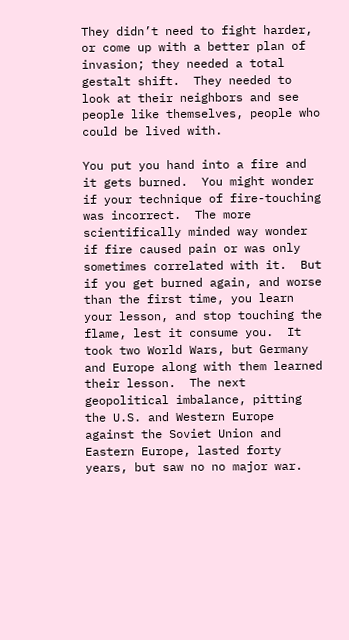They didn’t need to fight harder, or come up with a better plan of invasion; they needed a total gestalt shift.  They needed to look at their neighbors and see people like themselves, people who could be lived with.

You put you hand into a fire and it gets burned.  You might wonder if your technique of fire-touching was incorrect.  The more scientifically minded way wonder if fire caused pain or was only sometimes correlated with it.  But if you get burned again, and worse than the first time, you learn your lesson, and stop touching the flame, lest it consume you.  It took two World Wars, but Germany and Europe along with them learned their lesson.  The next geopolitical imbalance, pitting the U.S. and Western Europe against the Soviet Union and Eastern Europe, lasted forty years, but saw no no major war.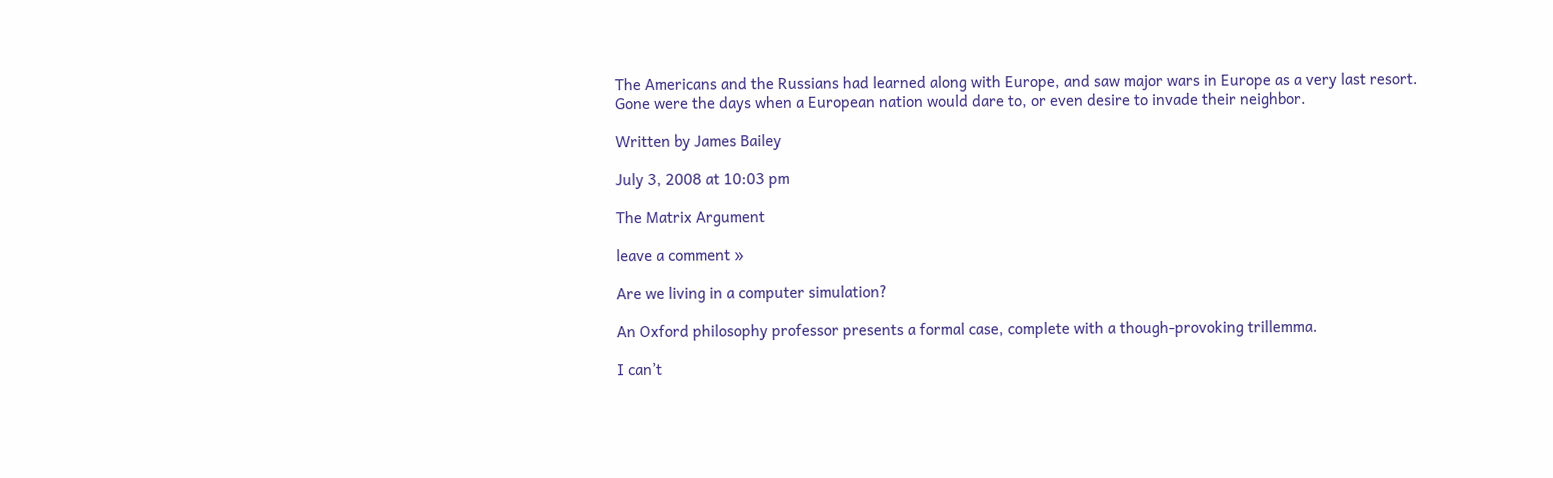The Americans and the Russians had learned along with Europe, and saw major wars in Europe as a very last resort.  Gone were the days when a European nation would dare to, or even desire to invade their neighbor.

Written by James Bailey

July 3, 2008 at 10:03 pm

The Matrix Argument

leave a comment »

Are we living in a computer simulation?

An Oxford philosophy professor presents a formal case, complete with a though-provoking trillemma.

I can’t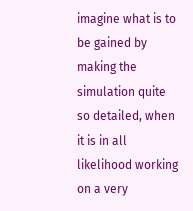imagine what is to be gained by making the simulation quite so detailed, when it is in all likelihood working on a very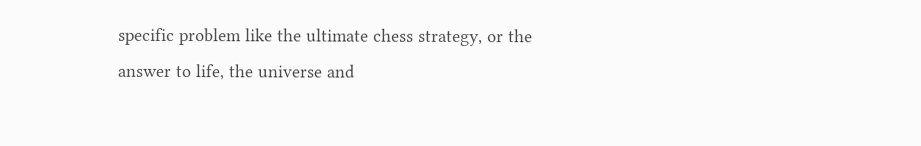specific problem like the ultimate chess strategy, or the answer to life, the universe and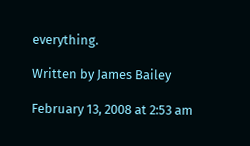everything.

Written by James Bailey

February 13, 2008 at 2:53 am